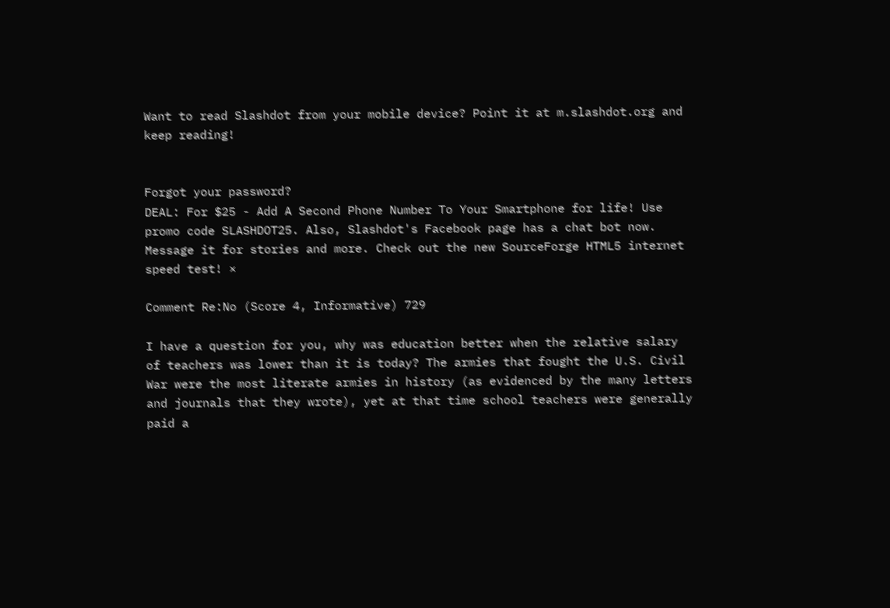Want to read Slashdot from your mobile device? Point it at m.slashdot.org and keep reading!


Forgot your password?
DEAL: For $25 - Add A Second Phone Number To Your Smartphone for life! Use promo code SLASHDOT25. Also, Slashdot's Facebook page has a chat bot now. Message it for stories and more. Check out the new SourceForge HTML5 internet speed test! ×

Comment Re:No (Score 4, Informative) 729

I have a question for you, why was education better when the relative salary of teachers was lower than it is today? The armies that fought the U.S. Civil War were the most literate armies in history (as evidenced by the many letters and journals that they wrote), yet at that time school teachers were generally paid a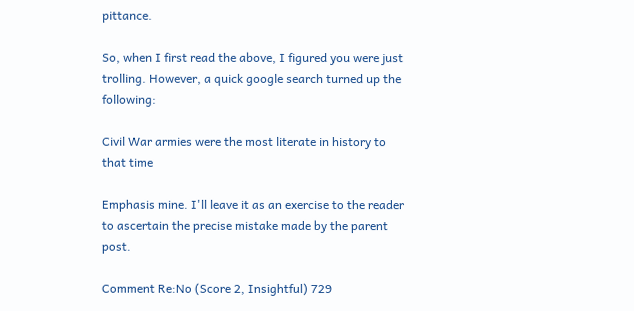pittance.

So, when I first read the above, I figured you were just trolling. However, a quick google search turned up the following:

Civil War armies were the most literate in history to that time

Emphasis mine. I'll leave it as an exercise to the reader to ascertain the precise mistake made by the parent post.

Comment Re:No (Score 2, Insightful) 729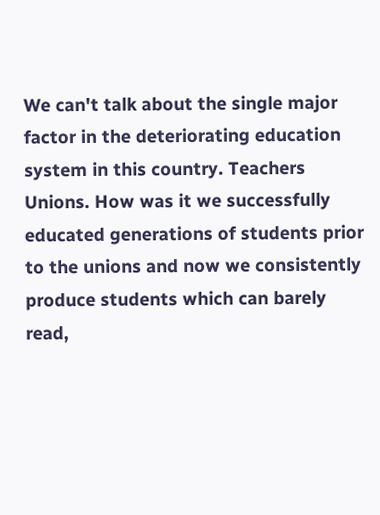We can't talk about the single major factor in the deteriorating education system in this country. Teachers Unions. How was it we successfully educated generations of students prior to the unions and now we consistently produce students which can barely read,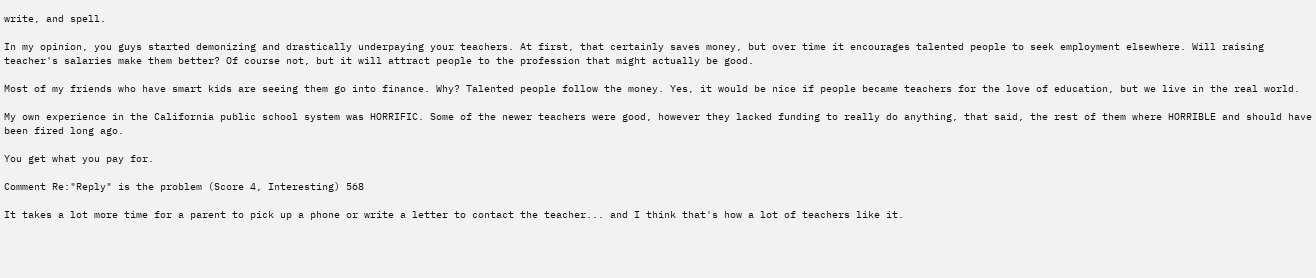write, and spell.

In my opinion, you guys started demonizing and drastically underpaying your teachers. At first, that certainly saves money, but over time it encourages talented people to seek employment elsewhere. Will raising teacher's salaries make them better? Of course not, but it will attract people to the profession that might actually be good.

Most of my friends who have smart kids are seeing them go into finance. Why? Talented people follow the money. Yes, it would be nice if people became teachers for the love of education, but we live in the real world.

My own experience in the California public school system was HORRIFIC. Some of the newer teachers were good, however they lacked funding to really do anything, that said, the rest of them where HORRIBLE and should have been fired long ago.

You get what you pay for.

Comment Re:"Reply" is the problem (Score 4, Interesting) 568

It takes a lot more time for a parent to pick up a phone or write a letter to contact the teacher... and I think that's how a lot of teachers like it.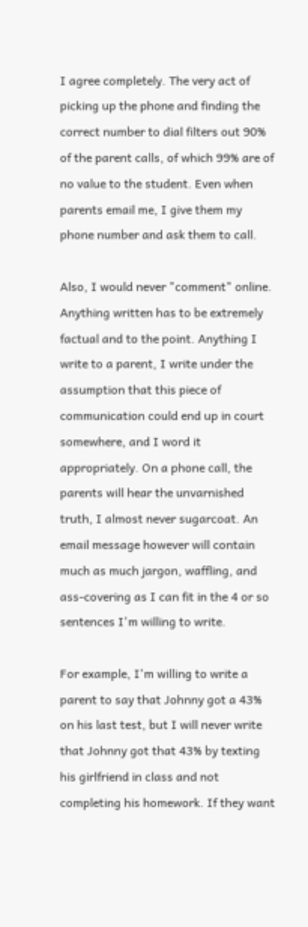I agree completely. The very act of picking up the phone and finding the correct number to dial filters out 90% of the parent calls, of which 99% are of no value to the student. Even when parents email me, I give them my phone number and ask them to call.

Also, I would never "comment" online. Anything written has to be extremely factual and to the point. Anything I write to a parent, I write under the assumption that this piece of communication could end up in court somewhere, and I word it appropriately. On a phone call, the parents will hear the unvarnished truth, I almost never sugarcoat. An email message however will contain much as much jargon, waffling, and ass-covering as I can fit in the 4 or so sentences I'm willing to write.

For example, I'm willing to write a parent to say that Johnny got a 43% on his last test, but I will never write that Johnny got that 43% by texting his girlfriend in class and not completing his homework. If they want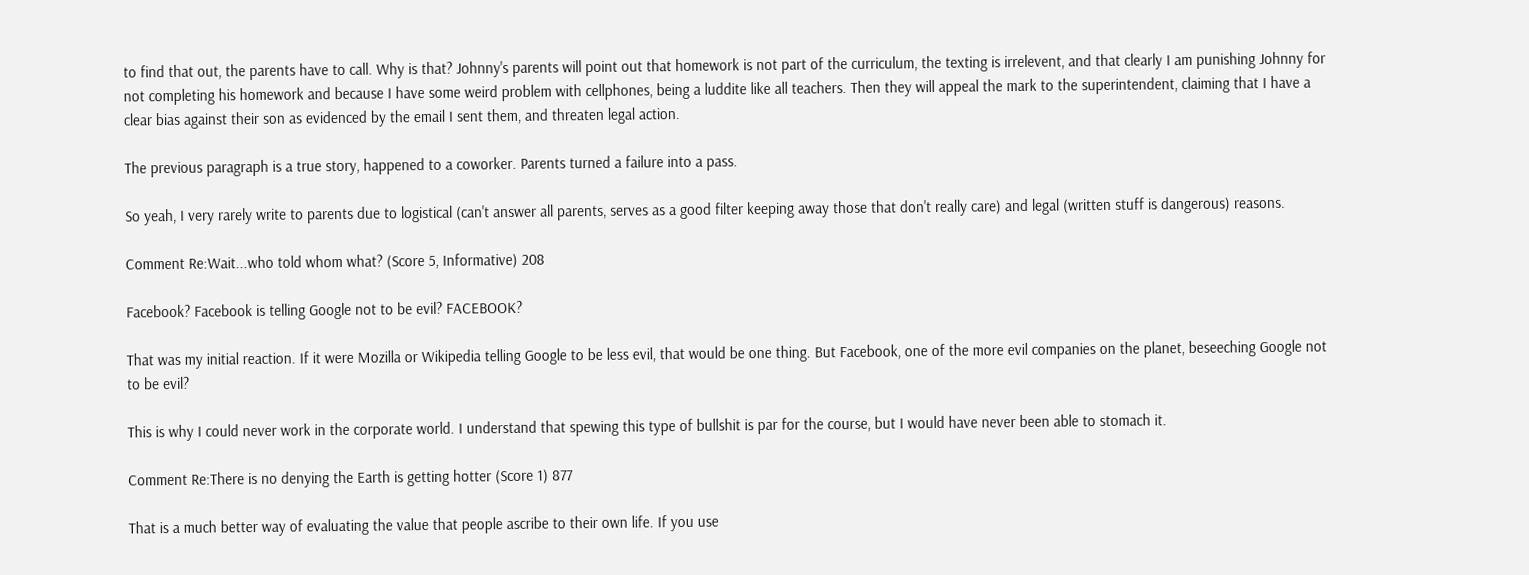to find that out, the parents have to call. Why is that? Johnny's parents will point out that homework is not part of the curriculum, the texting is irrelevent, and that clearly I am punishing Johnny for not completing his homework and because I have some weird problem with cellphones, being a luddite like all teachers. Then they will appeal the mark to the superintendent, claiming that I have a clear bias against their son as evidenced by the email I sent them, and threaten legal action.

The previous paragraph is a true story, happened to a coworker. Parents turned a failure into a pass.

So yeah, I very rarely write to parents due to logistical (can't answer all parents, serves as a good filter keeping away those that don't really care) and legal (written stuff is dangerous) reasons.

Comment Re:Wait...who told whom what? (Score 5, Informative) 208

Facebook? Facebook is telling Google not to be evil? FACEBOOK?

That was my initial reaction. If it were Mozilla or Wikipedia telling Google to be less evil, that would be one thing. But Facebook, one of the more evil companies on the planet, beseeching Google not to be evil?

This is why I could never work in the corporate world. I understand that spewing this type of bullshit is par for the course, but I would have never been able to stomach it.

Comment Re:There is no denying the Earth is getting hotter (Score 1) 877

That is a much better way of evaluating the value that people ascribe to their own life. If you use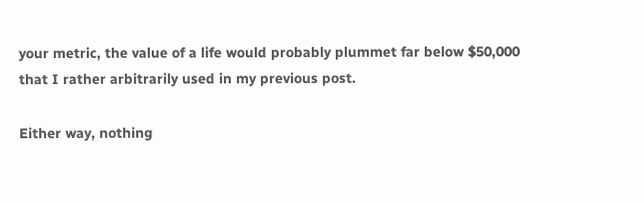your metric, the value of a life would probably plummet far below $50,000 that I rather arbitrarily used in my previous post.

Either way, nothing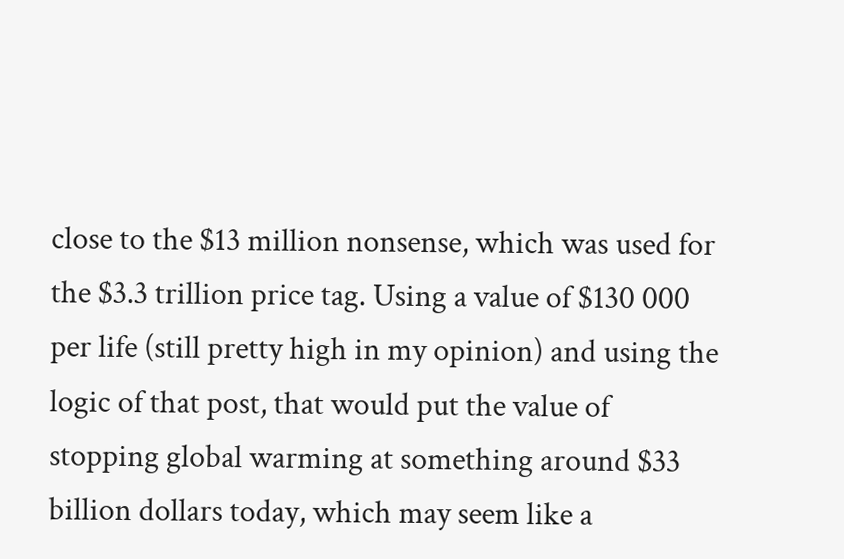close to the $13 million nonsense, which was used for the $3.3 trillion price tag. Using a value of $130 000 per life (still pretty high in my opinion) and using the logic of that post, that would put the value of stopping global warming at something around $33 billion dollars today, which may seem like a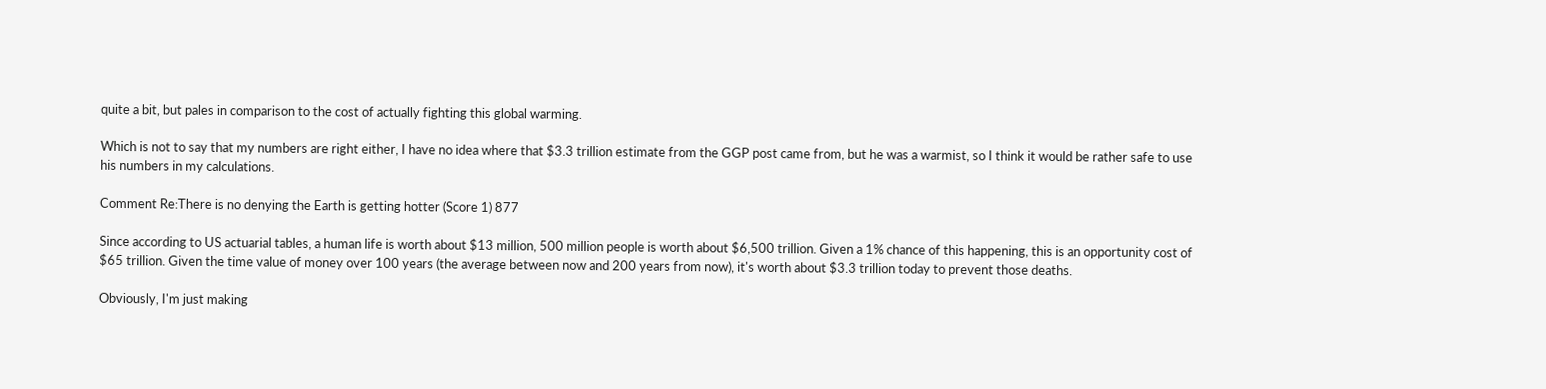quite a bit, but pales in comparison to the cost of actually fighting this global warming.

Which is not to say that my numbers are right either, I have no idea where that $3.3 trillion estimate from the GGP post came from, but he was a warmist, so I think it would be rather safe to use his numbers in my calculations.

Comment Re:There is no denying the Earth is getting hotter (Score 1) 877

Since according to US actuarial tables, a human life is worth about $13 million, 500 million people is worth about $6,500 trillion. Given a 1% chance of this happening, this is an opportunity cost of $65 trillion. Given the time value of money over 100 years (the average between now and 200 years from now), it's worth about $3.3 trillion today to prevent those deaths.

Obviously, I'm just making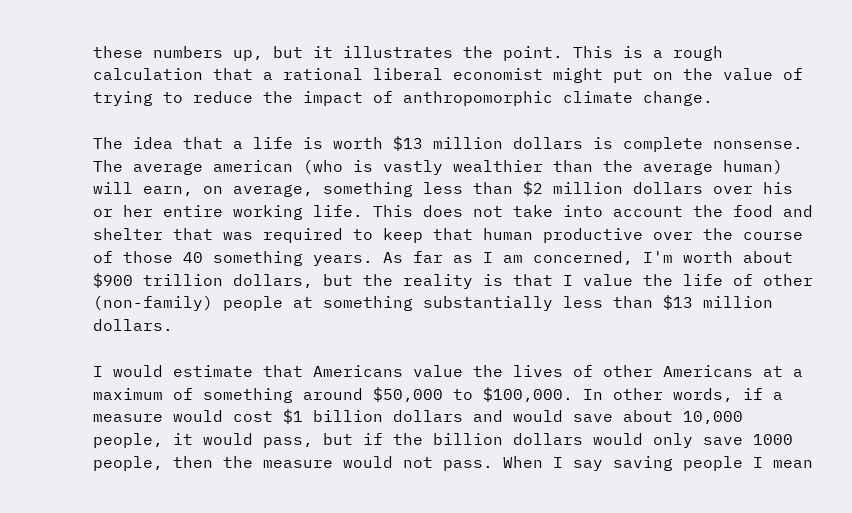these numbers up, but it illustrates the point. This is a rough calculation that a rational liberal economist might put on the value of trying to reduce the impact of anthropomorphic climate change.

The idea that a life is worth $13 million dollars is complete nonsense. The average american (who is vastly wealthier than the average human) will earn, on average, something less than $2 million dollars over his or her entire working life. This does not take into account the food and shelter that was required to keep that human productive over the course of those 40 something years. As far as I am concerned, I'm worth about $900 trillion dollars, but the reality is that I value the life of other (non-family) people at something substantially less than $13 million dollars.

I would estimate that Americans value the lives of other Americans at a maximum of something around $50,000 to $100,000. In other words, if a measure would cost $1 billion dollars and would save about 10,000 people, it would pass, but if the billion dollars would only save 1000 people, then the measure would not pass. When I say saving people I mean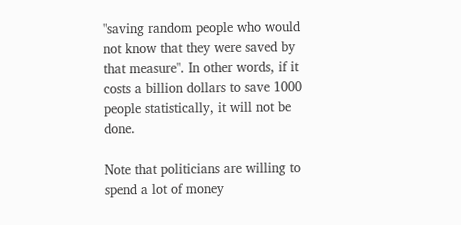"saving random people who would not know that they were saved by that measure". In other words, if it costs a billion dollars to save 1000 people statistically, it will not be done.

Note that politicians are willing to spend a lot of money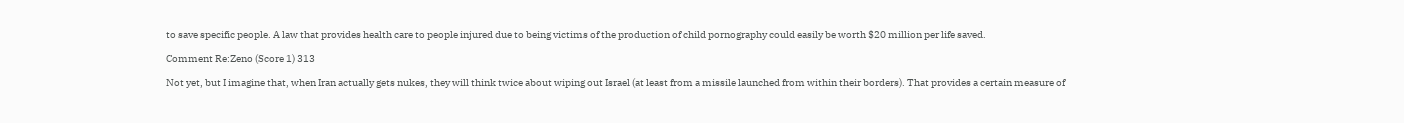to save specific people. A law that provides health care to people injured due to being victims of the production of child pornography could easily be worth $20 million per life saved.

Comment Re:Zeno (Score 1) 313

Not yet, but I imagine that, when Iran actually gets nukes, they will think twice about wiping out Israel (at least from a missile launched from within their borders). That provides a certain measure of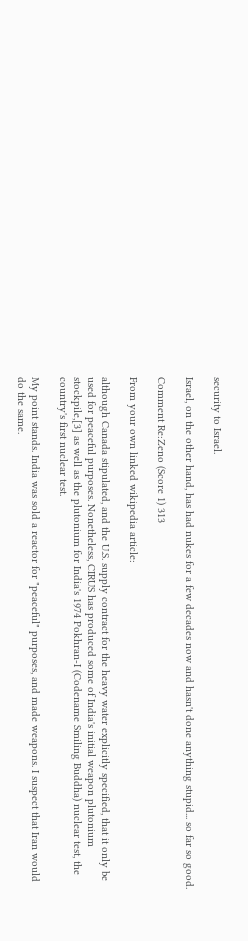security to Israel.

Israel, on the other hand, has had nukes for a few decades now and hasn't done anything stupid... so far so good.

Comment Re:Zeno (Score 1) 313

From your own linked wikipedia article:

although Canada stipulated, and the U.S. supply contract for the heavy water explicitly specified, that it only be used for peaceful purposes. Nonetheless, CIRUS has produced some of India's initial weapon plutonium stockpile,[3] as well as the plutonium for India's 1974 Pokhran-I (Codename Smiling Buddha) nuclear test, the country's first nuclear test.

My point stands. India was sold a reactor for "peaceful" purposes, and made weapons. I suspect that Iran would do the same.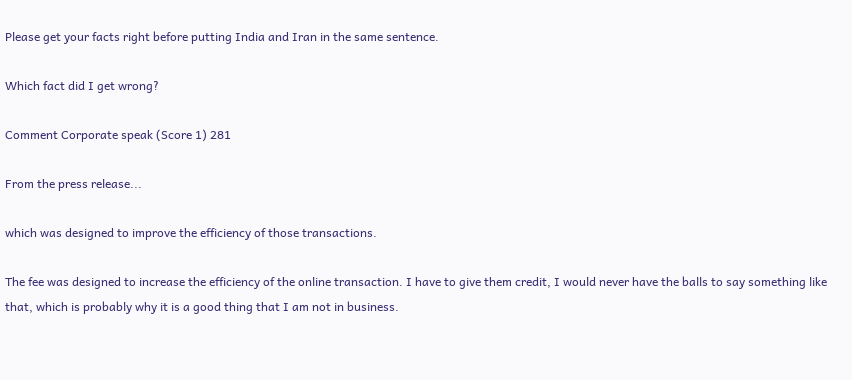Please get your facts right before putting India and Iran in the same sentence.

Which fact did I get wrong?

Comment Corporate speak (Score 1) 281

From the press release...

which was designed to improve the efficiency of those transactions.

The fee was designed to increase the efficiency of the online transaction. I have to give them credit, I would never have the balls to say something like that, which is probably why it is a good thing that I am not in business.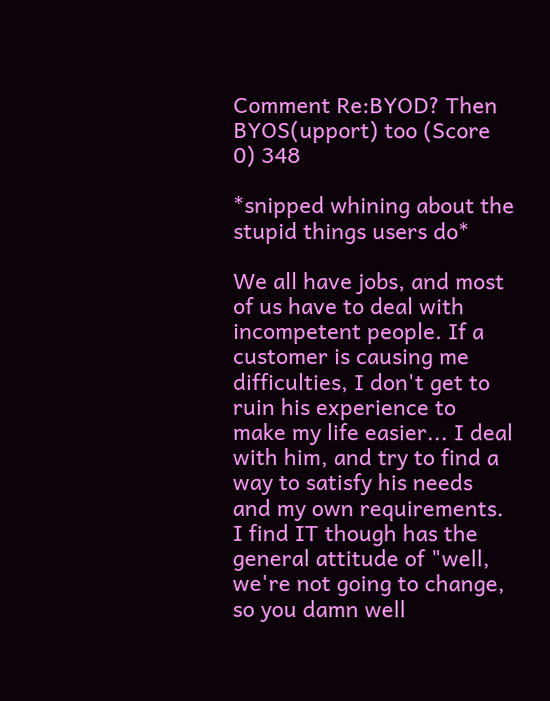Comment Re:BYOD? Then BYOS(upport) too (Score 0) 348

*snipped whining about the stupid things users do*

We all have jobs, and most of us have to deal with incompetent people. If a customer is causing me difficulties, I don't get to ruin his experience to make my life easier... I deal with him, and try to find a way to satisfy his needs and my own requirements. I find IT though has the general attitude of "well, we're not going to change, so you damn well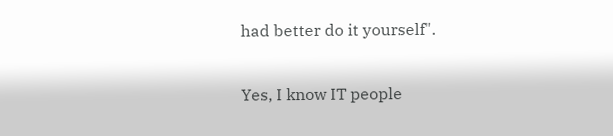had better do it yourself".

Yes, I know IT people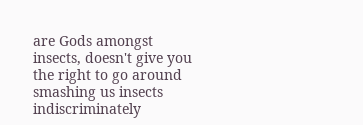are Gods amongst insects, doesn't give you the right to go around smashing us insects indiscriminately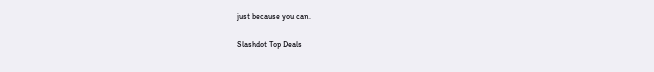just because you can.

Slashdot Top Deals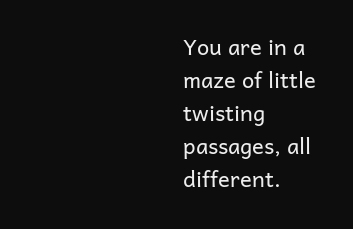You are in a maze of little twisting passages, all different.